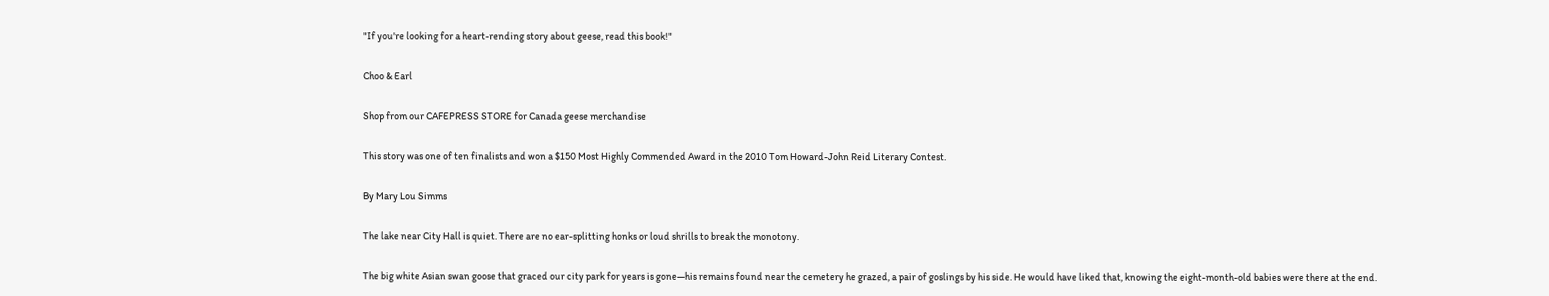"If you're looking for a heart-rending story about geese, read this book!"

Choo & Earl

Shop from our CAFEPRESS STORE for Canada geese merchandise

This story was one of ten finalists and won a $150 Most Highly Commended Award in the 2010 Tom Howard-John Reid Literary Contest.

By Mary Lou Simms

The lake near City Hall is quiet. There are no ear-splitting honks or loud shrills to break the monotony.

The big white Asian swan goose that graced our city park for years is gone—his remains found near the cemetery he grazed, a pair of goslings by his side. He would have liked that, knowing the eight-month-old babies were there at the end.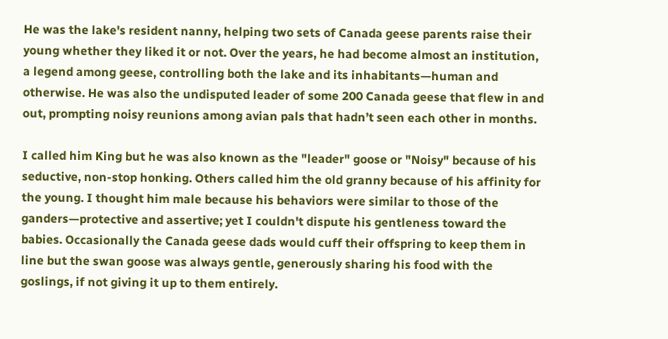He was the lake's resident nanny, helping two sets of Canada geese parents raise their young whether they liked it or not. Over the years, he had become almost an institution, a legend among geese, controlling both the lake and its inhabitants—human and otherwise. He was also the undisputed leader of some 200 Canada geese that flew in and out, prompting noisy reunions among avian pals that hadn’t seen each other in months.

I called him King but he was also known as the "leader" goose or "Noisy" because of his seductive, non-stop honking. Others called him the old granny because of his affinity for the young. I thought him male because his behaviors were similar to those of the ganders—protective and assertive; yet I couldn't dispute his gentleness toward the babies. Occasionally the Canada geese dads would cuff their offspring to keep them in line but the swan goose was always gentle, generously sharing his food with the goslings, if not giving it up to them entirely.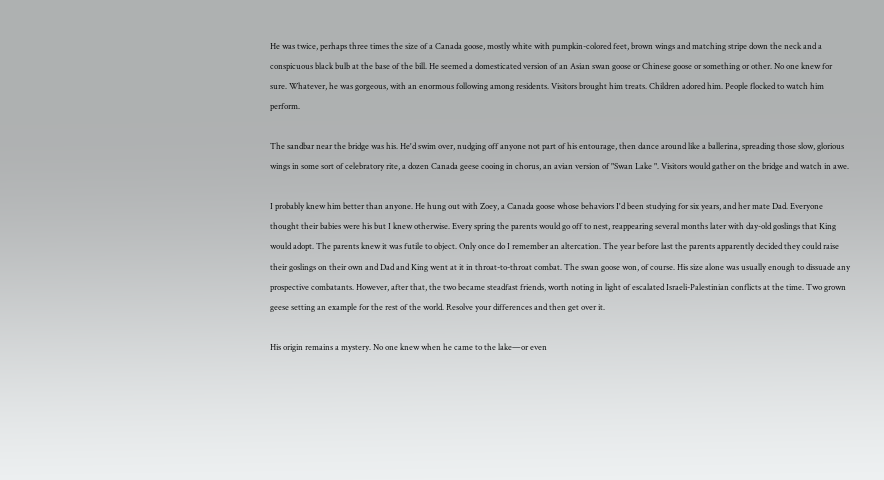He was twice, perhaps three times the size of a Canada goose, mostly white with pumpkin-colored feet, brown wings and matching stripe down the neck and a conspicuous black bulb at the base of the bill. He seemed a domesticated version of an Asian swan goose or Chinese goose or something or other. No one knew for sure. Whatever, he was gorgeous, with an enormous following among residents. Visitors brought him treats. Children adored him. People flocked to watch him perform.

The sandbar near the bridge was his. He'd swim over, nudging off anyone not part of his entourage, then dance around like a ballerina, spreading those slow, glorious wings in some sort of celebratory rite, a dozen Canada geese cooing in chorus, an avian version of "Swan Lake ". Visitors would gather on the bridge and watch in awe.

I probably knew him better than anyone. He hung out with Zoey, a Canada goose whose behaviors I'd been studying for six years, and her mate Dad. Everyone thought their babies were his but I knew otherwise. Every spring the parents would go off to nest, reappearing several months later with day-old goslings that King would adopt. The parents knew it was futile to object. Only once do I remember an altercation. The year before last the parents apparently decided they could raise their goslings on their own and Dad and King went at it in throat-to-throat combat. The swan goose won, of course. His size alone was usually enough to dissuade any prospective combatants. However, after that, the two became steadfast friends, worth noting in light of escalated Israeli-Palestinian conflicts at the time. Two grown geese setting an example for the rest of the world. Resolve your differences and then get over it.

His origin remains a mystery. No one knew when he came to the lake—or even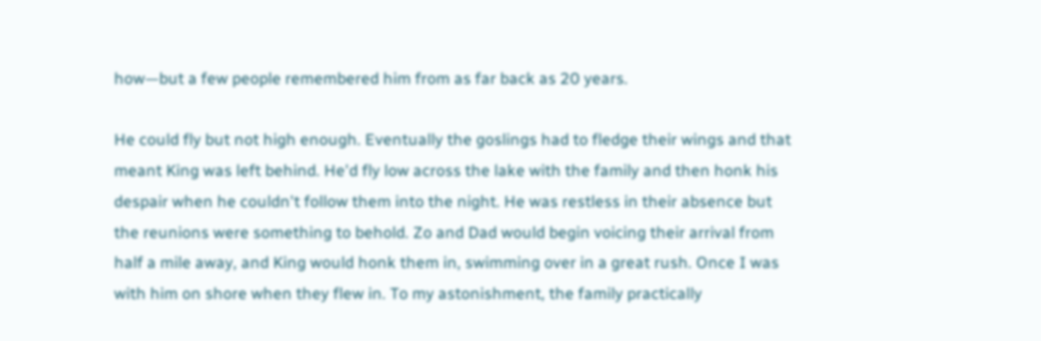how—but a few people remembered him from as far back as 20 years.

He could fly but not high enough. Eventually the goslings had to fledge their wings and that meant King was left behind. He'd fly low across the lake with the family and then honk his despair when he couldn't follow them into the night. He was restless in their absence but the reunions were something to behold. Zo and Dad would begin voicing their arrival from half a mile away, and King would honk them in, swimming over in a great rush. Once I was with him on shore when they flew in. To my astonishment, the family practically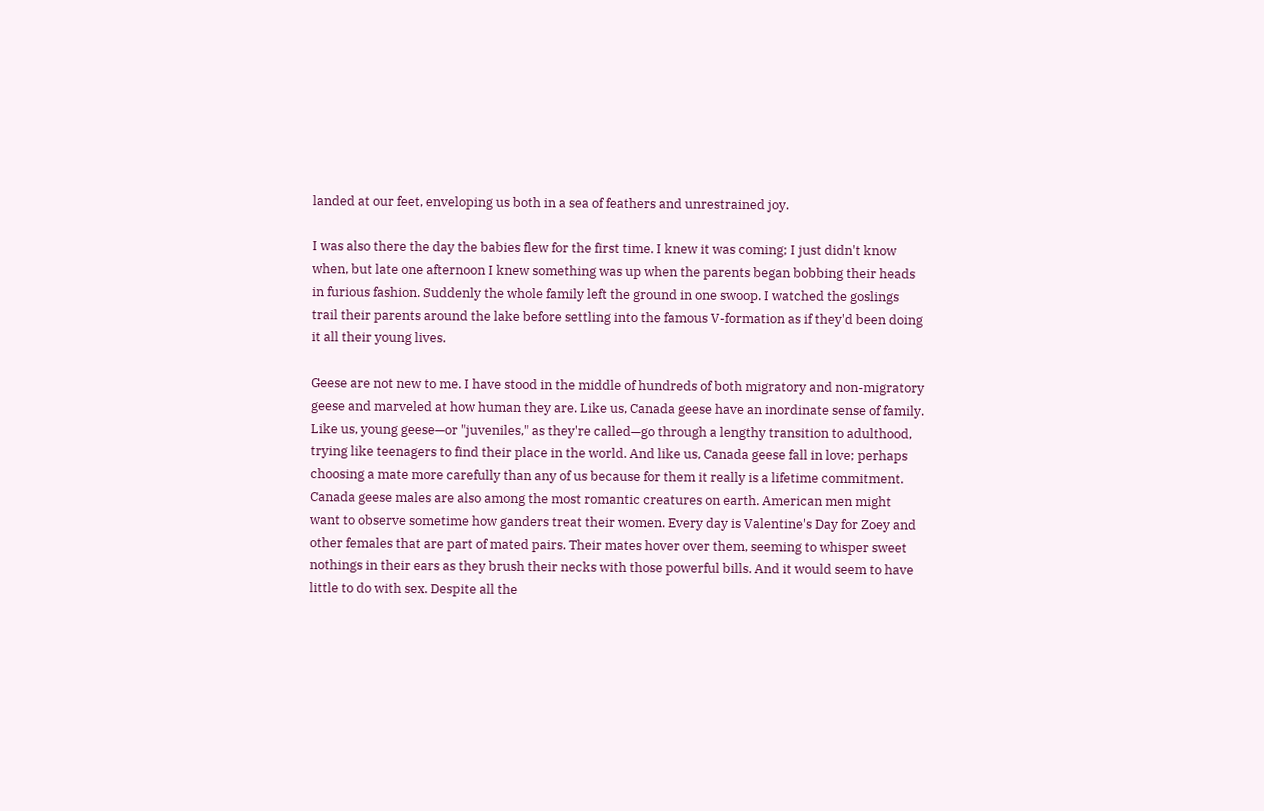landed at our feet, enveloping us both in a sea of feathers and unrestrained joy.

I was also there the day the babies flew for the first time. I knew it was coming; I just didn't know when, but late one afternoon I knew something was up when the parents began bobbing their heads in furious fashion. Suddenly the whole family left the ground in one swoop. I watched the goslings trail their parents around the lake before settling into the famous V-formation as if they'd been doing it all their young lives.

Geese are not new to me. I have stood in the middle of hundreds of both migratory and non-migratory geese and marveled at how human they are. Like us, Canada geese have an inordinate sense of family. Like us, young geese—or "juveniles," as they're called—go through a lengthy transition to adulthood, trying like teenagers to find their place in the world. And like us, Canada geese fall in love; perhaps choosing a mate more carefully than any of us because for them it really is a lifetime commitment. Canada geese males are also among the most romantic creatures on earth. American men might want to observe sometime how ganders treat their women. Every day is Valentine's Day for Zoey and other females that are part of mated pairs. Their mates hover over them, seeming to whisper sweet nothings in their ears as they brush their necks with those powerful bills. And it would seem to have little to do with sex. Despite all the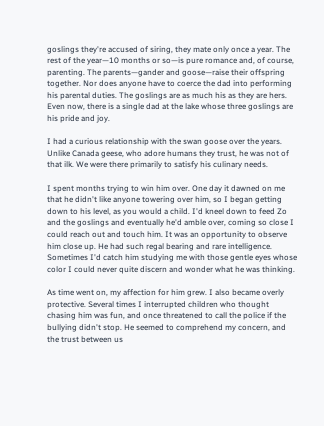goslings they're accused of siring, they mate only once a year. The rest of the year—10 months or so—is pure romance and, of course, parenting. The parents—gander and goose—raise their offspring together. Nor does anyone have to coerce the dad into performing his parental duties. The goslings are as much his as they are hers. Even now, there is a single dad at the lake whose three goslings are his pride and joy.

I had a curious relationship with the swan goose over the years. Unlike Canada geese, who adore humans they trust, he was not of that ilk. We were there primarily to satisfy his culinary needs.

I spent months trying to win him over. One day it dawned on me that he didn't like anyone towering over him, so I began getting down to his level, as you would a child. I'd kneel down to feed Zo and the goslings and eventually he'd amble over, coming so close I could reach out and touch him. It was an opportunity to observe him close up. He had such regal bearing and rare intelligence. Sometimes I'd catch him studying me with those gentle eyes whose color I could never quite discern and wonder what he was thinking.

As time went on, my affection for him grew. I also became overly protective. Several times I interrupted children who thought chasing him was fun, and once threatened to call the police if the bullying didn't stop. He seemed to comprehend my concern, and the trust between us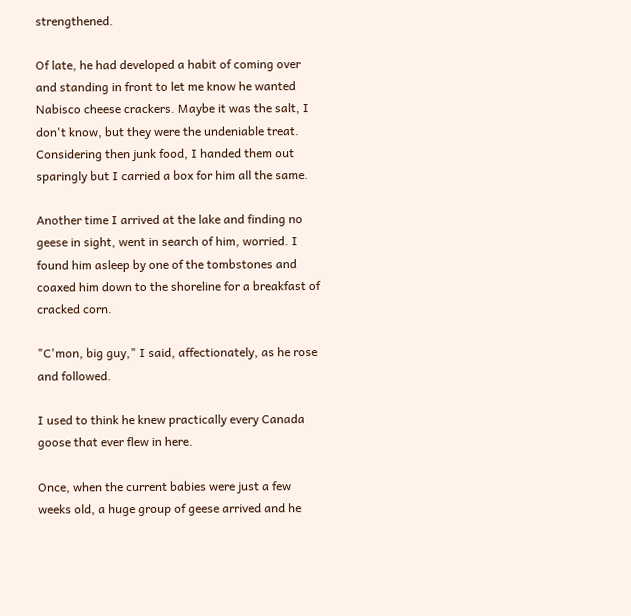strengthened.

Of late, he had developed a habit of coming over and standing in front to let me know he wanted Nabisco cheese crackers. Maybe it was the salt, I don't know, but they were the undeniable treat. Considering then junk food, I handed them out sparingly but I carried a box for him all the same.

Another time I arrived at the lake and finding no geese in sight, went in search of him, worried. I found him asleep by one of the tombstones and coaxed him down to the shoreline for a breakfast of cracked corn.

"C'mon, big guy," I said, affectionately, as he rose and followed.

I used to think he knew practically every Canada goose that ever flew in here.

Once, when the current babies were just a few weeks old, a huge group of geese arrived and he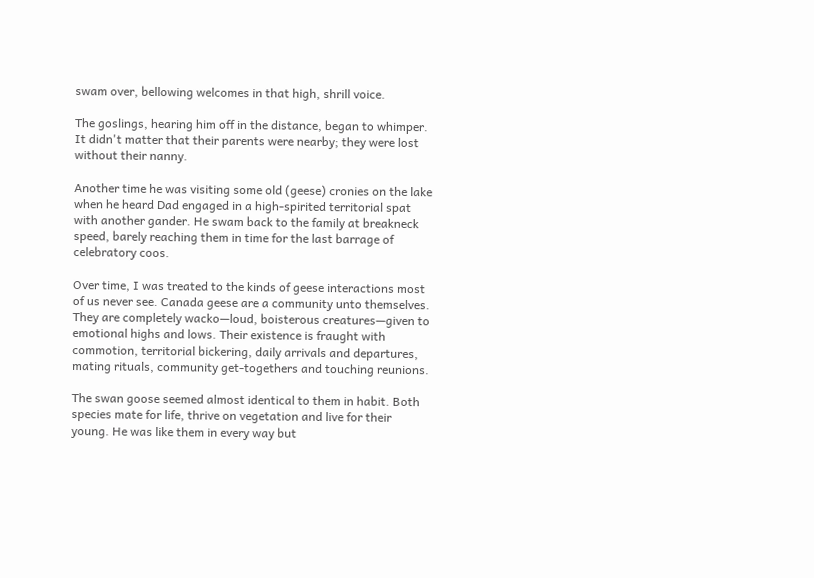swam over, bellowing welcomes in that high, shrill voice.

The goslings, hearing him off in the distance, began to whimper. It didn't matter that their parents were nearby; they were lost without their nanny.

Another time he was visiting some old (geese) cronies on the lake when he heard Dad engaged in a high-spirited territorial spat with another gander. He swam back to the family at breakneck speed, barely reaching them in time for the last barrage of celebratory coos.

Over time, I was treated to the kinds of geese interactions most of us never see. Canada geese are a community unto themselves. They are completely wacko—loud, boisterous creatures—given to emotional highs and lows. Their existence is fraught with commotion, territorial bickering, daily arrivals and departures, mating rituals, community get-togethers and touching reunions.

The swan goose seemed almost identical to them in habit. Both species mate for life, thrive on vegetation and live for their young. He was like them in every way but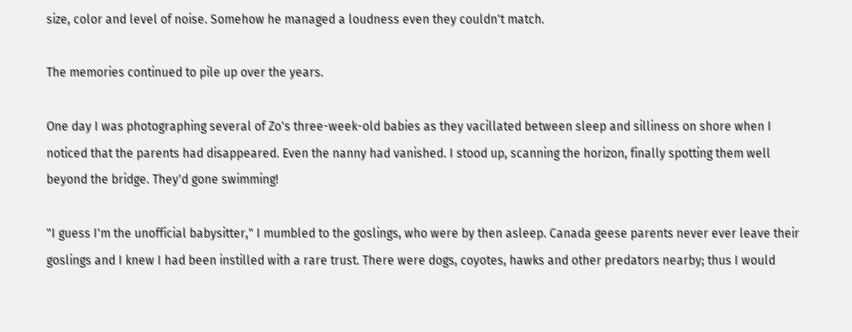size, color and level of noise. Somehow he managed a loudness even they couldn't match.

The memories continued to pile up over the years.

One day I was photographing several of Zo's three-week-old babies as they vacillated between sleep and silliness on shore when I noticed that the parents had disappeared. Even the nanny had vanished. I stood up, scanning the horizon, finally spotting them well beyond the bridge. They'd gone swimming!

"I guess I'm the unofficial babysitter," I mumbled to the goslings, who were by then asleep. Canada geese parents never ever leave their goslings and I knew I had been instilled with a rare trust. There were dogs, coyotes, hawks and other predators nearby; thus I would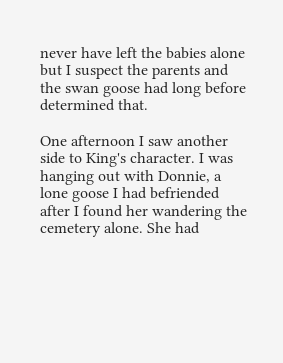never have left the babies alone but I suspect the parents and the swan goose had long before determined that.

One afternoon I saw another side to King's character. I was hanging out with Donnie, a lone goose I had befriended after I found her wandering the cemetery alone. She had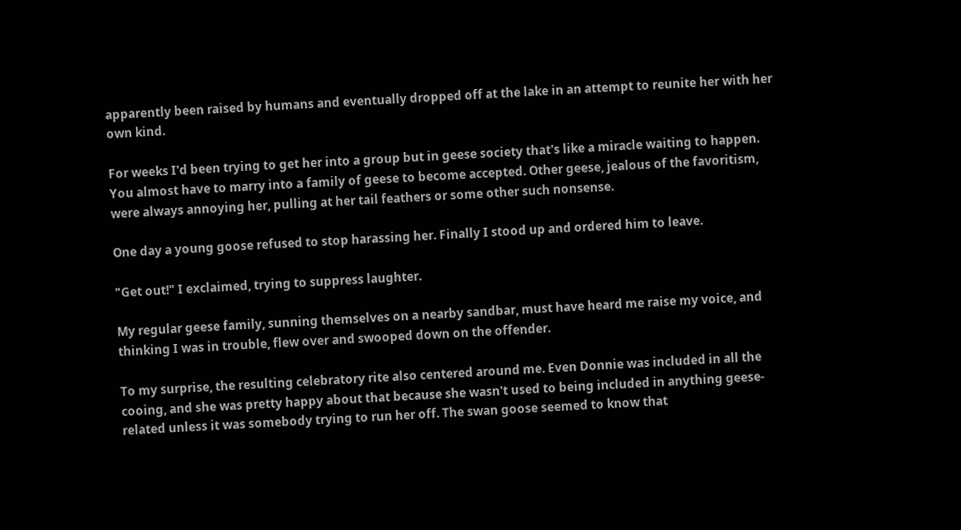apparently been raised by humans and eventually dropped off at the lake in an attempt to reunite her with her own kind.

For weeks I'd been trying to get her into a group but in geese society that's like a miracle waiting to happen. You almost have to marry into a family of geese to become accepted. Other geese, jealous of the favoritism, were always annoying her, pulling at her tail feathers or some other such nonsense.

One day a young goose refused to stop harassing her. Finally I stood up and ordered him to leave.

"Get out!" I exclaimed, trying to suppress laughter.

My regular geese family, sunning themselves on a nearby sandbar, must have heard me raise my voice, and thinking I was in trouble, flew over and swooped down on the offender.

To my surprise, the resulting celebratory rite also centered around me. Even Donnie was included in all the cooing, and she was pretty happy about that because she wasn't used to being included in anything geese-related unless it was somebody trying to run her off. The swan goose seemed to know that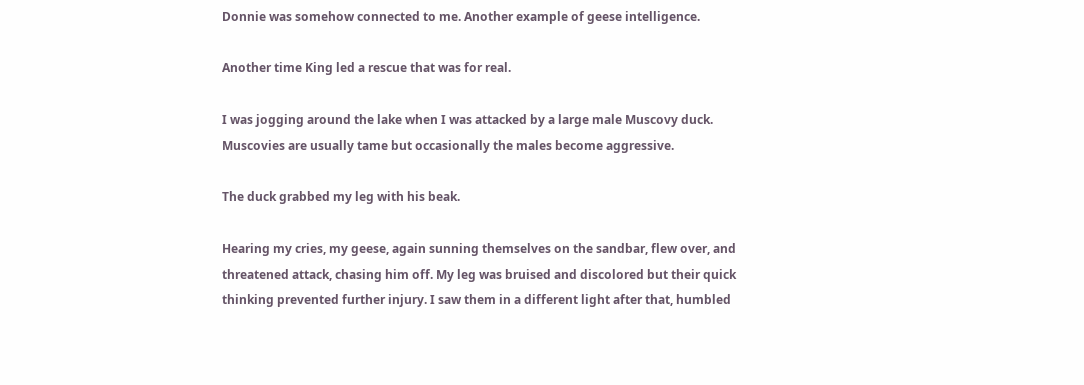Donnie was somehow connected to me. Another example of geese intelligence.

Another time King led a rescue that was for real.

I was jogging around the lake when I was attacked by a large male Muscovy duck. Muscovies are usually tame but occasionally the males become aggressive.

The duck grabbed my leg with his beak.

Hearing my cries, my geese, again sunning themselves on the sandbar, flew over, and threatened attack, chasing him off. My leg was bruised and discolored but their quick thinking prevented further injury. I saw them in a different light after that, humbled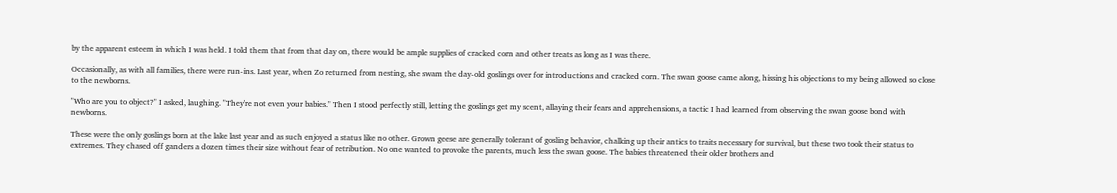by the apparent esteem in which I was held. I told them that from that day on, there would be ample supplies of cracked corn and other treats as long as I was there.

Occasionally, as with all families, there were run-ins. Last year, when Zo returned from nesting, she swam the day-old goslings over for introductions and cracked corn. The swan goose came along, hissing his objections to my being allowed so close to the newborns.

"Who are you to object?" I asked, laughing. "They're not even your babies." Then I stood perfectly still, letting the goslings get my scent, allaying their fears and apprehensions, a tactic I had learned from observing the swan goose bond with newborns.

These were the only goslings born at the lake last year and as such enjoyed a status like no other. Grown geese are generally tolerant of gosling behavior, chalking up their antics to traits necessary for survival, but these two took their status to extremes. They chased off ganders a dozen times their size without fear of retribution. No one wanted to provoke the parents, much less the swan goose. The babies threatened their older brothers and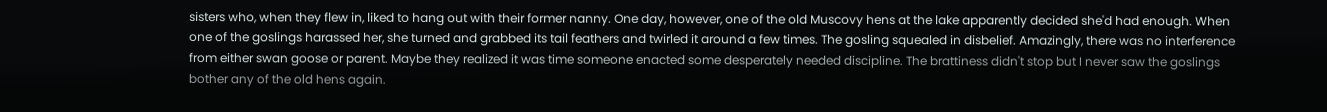sisters who, when they flew in, liked to hang out with their former nanny. One day, however, one of the old Muscovy hens at the lake apparently decided she'd had enough. When one of the goslings harassed her, she turned and grabbed its tail feathers and twirled it around a few times. The gosling squealed in disbelief. Amazingly, there was no interference from either swan goose or parent. Maybe they realized it was time someone enacted some desperately needed discipline. The brattiness didn't stop but I never saw the goslings bother any of the old hens again.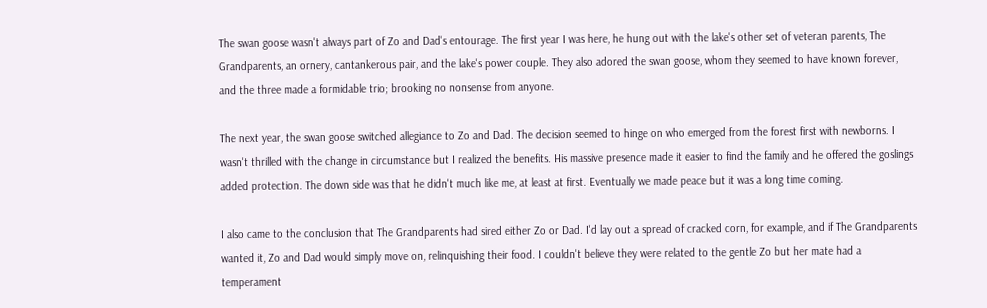The swan goose wasn't always part of Zo and Dad's entourage. The first year I was here, he hung out with the lake's other set of veteran parents, The Grandparents, an ornery, cantankerous pair, and the lake's power couple. They also adored the swan goose, whom they seemed to have known forever, and the three made a formidable trio; brooking no nonsense from anyone.

The next year, the swan goose switched allegiance to Zo and Dad. The decision seemed to hinge on who emerged from the forest first with newborns. I wasn't thrilled with the change in circumstance but I realized the benefits. His massive presence made it easier to find the family and he offered the goslings added protection. The down side was that he didn't much like me, at least at first. Eventually we made peace but it was a long time coming.

I also came to the conclusion that The Grandparents had sired either Zo or Dad. I'd lay out a spread of cracked corn, for example, and if The Grandparents wanted it, Zo and Dad would simply move on, relinquishing their food. I couldn't believe they were related to the gentle Zo but her mate had a temperament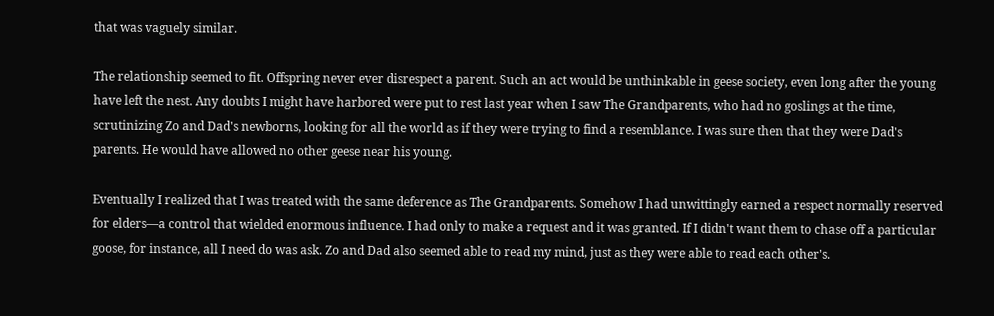that was vaguely similar.

The relationship seemed to fit. Offspring never ever disrespect a parent. Such an act would be unthinkable in geese society, even long after the young have left the nest. Any doubts I might have harbored were put to rest last year when I saw The Grandparents, who had no goslings at the time, scrutinizing Zo and Dad's newborns, looking for all the world as if they were trying to find a resemblance. I was sure then that they were Dad's parents. He would have allowed no other geese near his young.

Eventually I realized that I was treated with the same deference as The Grandparents. Somehow I had unwittingly earned a respect normally reserved for elders—a control that wielded enormous influence. I had only to make a request and it was granted. If I didn't want them to chase off a particular goose, for instance, all I need do was ask. Zo and Dad also seemed able to read my mind, just as they were able to read each other's.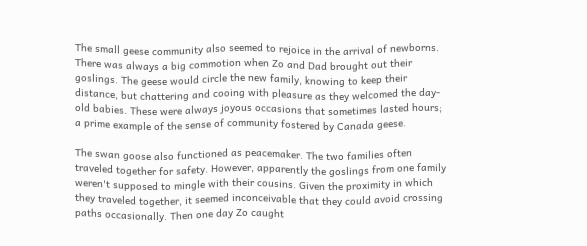The small geese community also seemed to rejoice in the arrival of newborns. There was always a big commotion when Zo and Dad brought out their goslings. The geese would circle the new family, knowing to keep their distance, but chattering and cooing with pleasure as they welcomed the day-old babies. These were always joyous occasions that sometimes lasted hours; a prime example of the sense of community fostered by Canada geese.

The swan goose also functioned as peacemaker. The two families often traveled together for safety. However, apparently the goslings from one family weren't supposed to mingle with their cousins. Given the proximity in which they traveled together, it seemed inconceivable that they could avoid crossing paths occasionally. Then one day Zo caught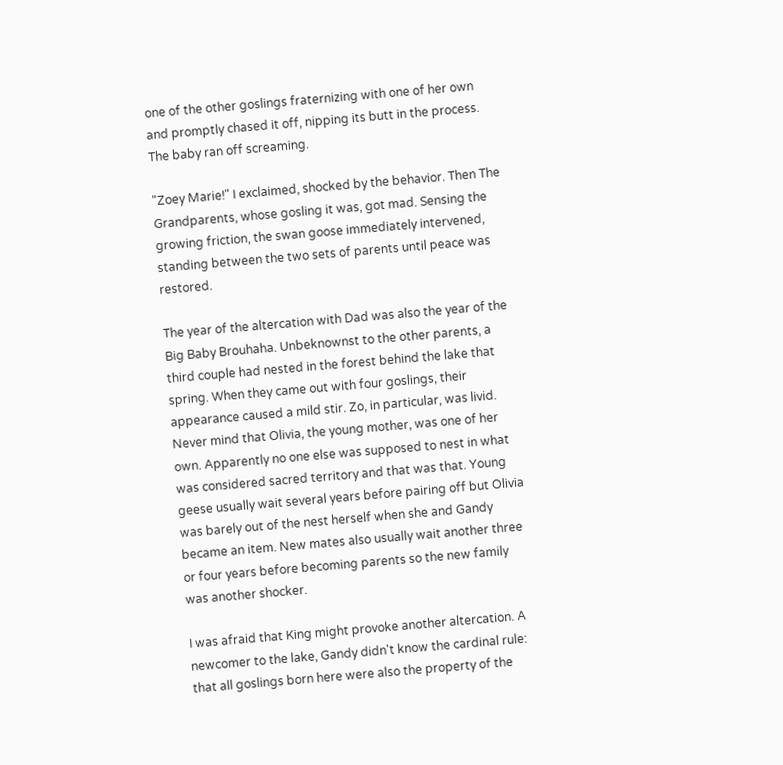one of the other goslings fraternizing with one of her own and promptly chased it off, nipping its butt in the process. The baby ran off screaming.

"Zoey Marie!" I exclaimed, shocked by the behavior. Then The Grandparents, whose gosling it was, got mad. Sensing the growing friction, the swan goose immediately intervened, standing between the two sets of parents until peace was restored.

The year of the altercation with Dad was also the year of the Big Baby Brouhaha. Unbeknownst to the other parents, a third couple had nested in the forest behind the lake that spring. When they came out with four goslings, their appearance caused a mild stir. Zo, in particular, was livid. Never mind that Olivia, the young mother, was one of her own. Apparently no one else was supposed to nest in what was considered sacred territory and that was that. Young geese usually wait several years before pairing off but Olivia was barely out of the nest herself when she and Gandy became an item. New mates also usually wait another three or four years before becoming parents so the new family was another shocker.

I was afraid that King might provoke another altercation. A newcomer to the lake, Gandy didn't know the cardinal rule: that all goslings born here were also the property of the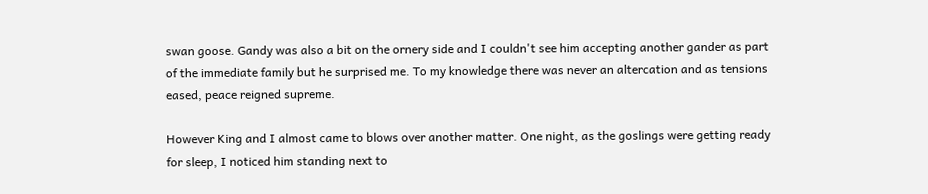swan goose. Gandy was also a bit on the ornery side and I couldn't see him accepting another gander as part of the immediate family but he surprised me. To my knowledge there was never an altercation and as tensions eased, peace reigned supreme.

However King and I almost came to blows over another matter. One night, as the goslings were getting ready for sleep, I noticed him standing next to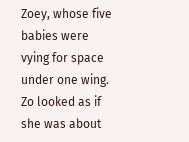Zoey, whose five babies were vying for space under one wing. Zo looked as if she was about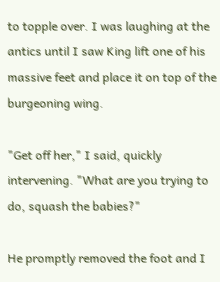to topple over. I was laughing at the antics until I saw King lift one of his massive feet and place it on top of the burgeoning wing.

"Get off her," I said, quickly intervening. "What are you trying to do, squash the babies?"

He promptly removed the foot and I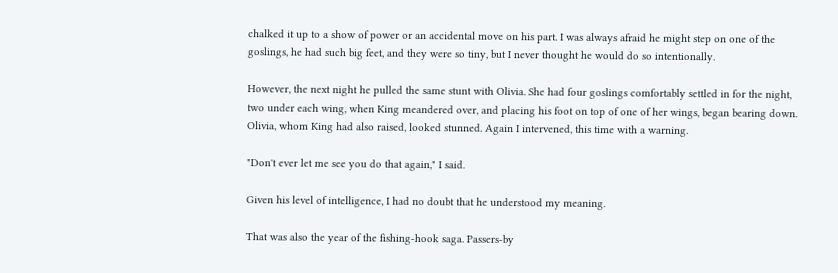chalked it up to a show of power or an accidental move on his part. I was always afraid he might step on one of the goslings, he had such big feet, and they were so tiny, but I never thought he would do so intentionally.

However, the next night he pulled the same stunt with Olivia. She had four goslings comfortably settled in for the night, two under each wing, when King meandered over, and placing his foot on top of one of her wings, began bearing down. Olivia, whom King had also raised, looked stunned. Again I intervened, this time with a warning.

"Don't ever let me see you do that again," I said.

Given his level of intelligence, I had no doubt that he understood my meaning.

That was also the year of the fishing-hook saga. Passers-by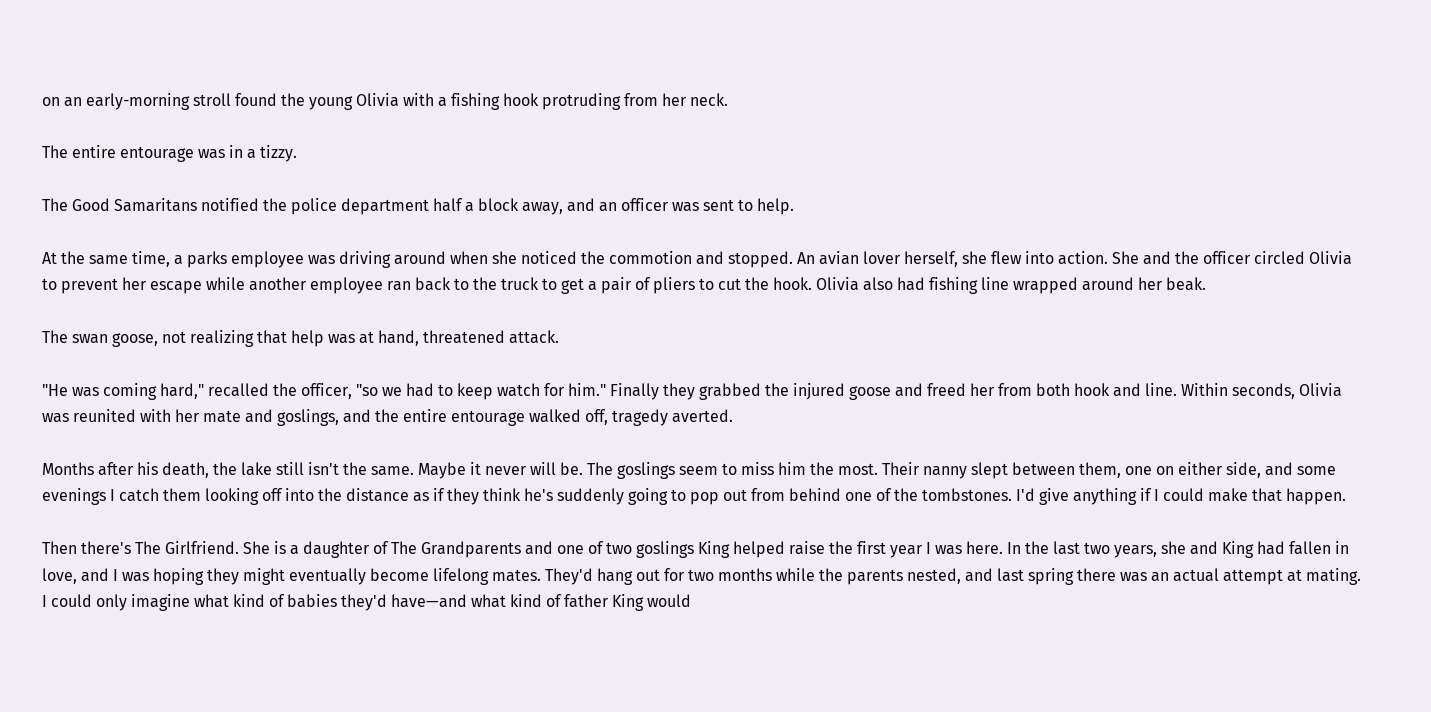on an early-morning stroll found the young Olivia with a fishing hook protruding from her neck.

The entire entourage was in a tizzy.

The Good Samaritans notified the police department half a block away, and an officer was sent to help.

At the same time, a parks employee was driving around when she noticed the commotion and stopped. An avian lover herself, she flew into action. She and the officer circled Olivia to prevent her escape while another employee ran back to the truck to get a pair of pliers to cut the hook. Olivia also had fishing line wrapped around her beak.

The swan goose, not realizing that help was at hand, threatened attack.

"He was coming hard," recalled the officer, "so we had to keep watch for him." Finally they grabbed the injured goose and freed her from both hook and line. Within seconds, Olivia was reunited with her mate and goslings, and the entire entourage walked off, tragedy averted.

Months after his death, the lake still isn't the same. Maybe it never will be. The goslings seem to miss him the most. Their nanny slept between them, one on either side, and some evenings I catch them looking off into the distance as if they think he's suddenly going to pop out from behind one of the tombstones. I'd give anything if I could make that happen.

Then there's The Girlfriend. She is a daughter of The Grandparents and one of two goslings King helped raise the first year I was here. In the last two years, she and King had fallen in love, and I was hoping they might eventually become lifelong mates. They'd hang out for two months while the parents nested, and last spring there was an actual attempt at mating. I could only imagine what kind of babies they'd have—and what kind of father King would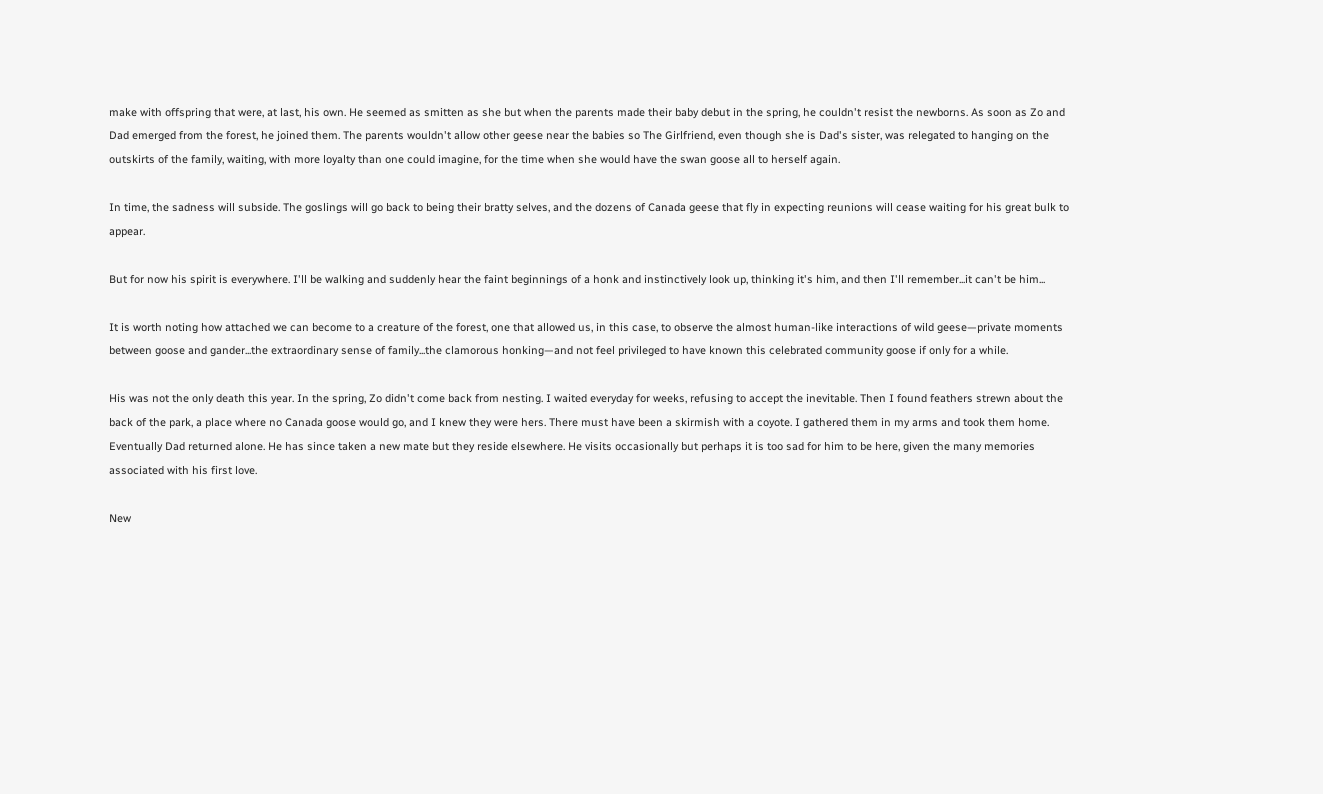make with offspring that were, at last, his own. He seemed as smitten as she but when the parents made their baby debut in the spring, he couldn't resist the newborns. As soon as Zo and Dad emerged from the forest, he joined them. The parents wouldn't allow other geese near the babies so The Girlfriend, even though she is Dad's sister, was relegated to hanging on the outskirts of the family, waiting, with more loyalty than one could imagine, for the time when she would have the swan goose all to herself again.

In time, the sadness will subside. The goslings will go back to being their bratty selves, and the dozens of Canada geese that fly in expecting reunions will cease waiting for his great bulk to appear.

But for now his spirit is everywhere. I'll be walking and suddenly hear the faint beginnings of a honk and instinctively look up, thinking it's him, and then I'll remember...it can't be him...

It is worth noting how attached we can become to a creature of the forest, one that allowed us, in this case, to observe the almost human-like interactions of wild geese—private moments between goose and gander...the extraordinary sense of family...the clamorous honking—and not feel privileged to have known this celebrated community goose if only for a while.

His was not the only death this year. In the spring, Zo didn't come back from nesting. I waited everyday for weeks, refusing to accept the inevitable. Then I found feathers strewn about the back of the park, a place where no Canada goose would go, and I knew they were hers. There must have been a skirmish with a coyote. I gathered them in my arms and took them home. Eventually Dad returned alone. He has since taken a new mate but they reside elsewhere. He visits occasionally but perhaps it is too sad for him to be here, given the many memories associated with his first love.

New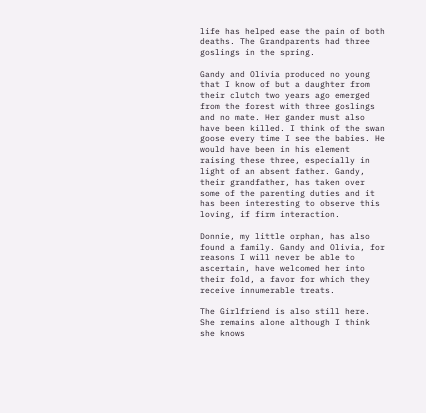life has helped ease the pain of both deaths. The Grandparents had three goslings in the spring.

Gandy and Olivia produced no young that I know of but a daughter from their clutch two years ago emerged from the forest with three goslings and no mate. Her gander must also have been killed. I think of the swan goose every time I see the babies. He would have been in his element raising these three, especially in light of an absent father. Gandy, their grandfather, has taken over some of the parenting duties and it has been interesting to observe this loving, if firm interaction.

Donnie, my little orphan, has also found a family. Gandy and Olivia, for reasons I will never be able to ascertain, have welcomed her into their fold, a favor for which they receive innumerable treats.

The Girlfriend is also still here. She remains alone although I think she knows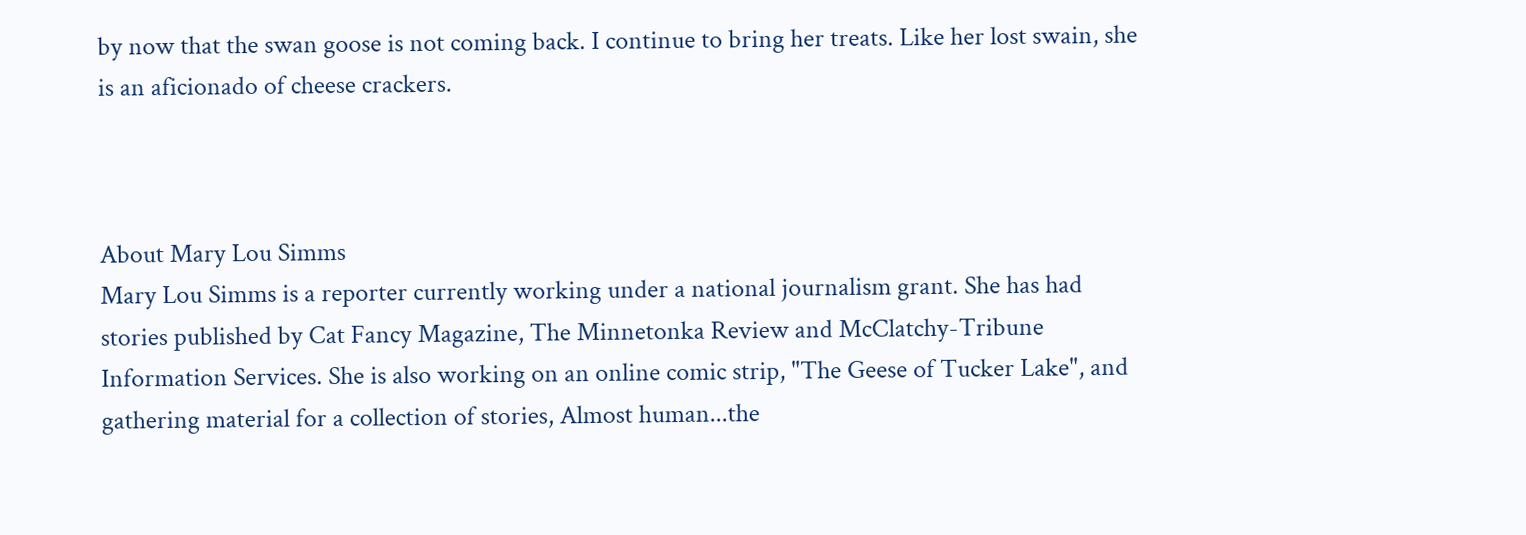by now that the swan goose is not coming back. I continue to bring her treats. Like her lost swain, she is an aficionado of cheese crackers.



About Mary Lou Simms
Mary Lou Simms is a reporter currently working under a national journalism grant. She has had stories published by Cat Fancy Magazine, The Minnetonka Review and McClatchy-Tribune Information Services. She is also working on an online comic strip, "The Geese of Tucker Lake", and gathering material for a collection of stories, Almost human...the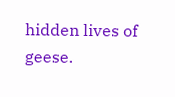hidden lives of geese.